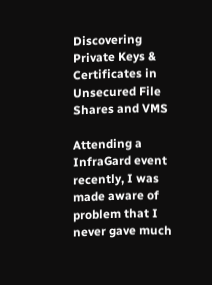Discovering Private Keys & Certificates in Unsecured File Shares and VMS

Attending a InfraGard event recently, I was made aware of problem that I never gave much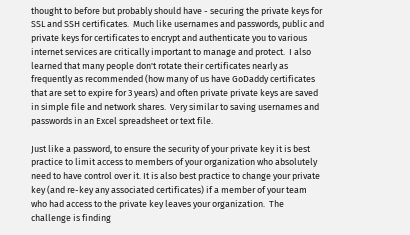thought to before but probably should have - securing the private keys for SSL and SSH certificates.  Much like usernames and passwords, public and private keys for certificates to encrypt and authenticate you to various internet services are critically important to manage and protect.  I also learned that many people don't rotate their certificates nearly as frequently as recommended (how many of us have GoDaddy certificates that are set to expire for 3 years) and often private private keys are saved in simple file and network shares.  Very similar to saving usernames and passwords in an Excel spreadsheet or text file.

Just like a password, to ensure the security of your private key it is best practice to limit access to members of your organization who absolutely need to have control over it. It is also best practice to change your private key (and re-key any associated certificates) if a member of your team who had access to the private key leaves your organization.  The challenge is finding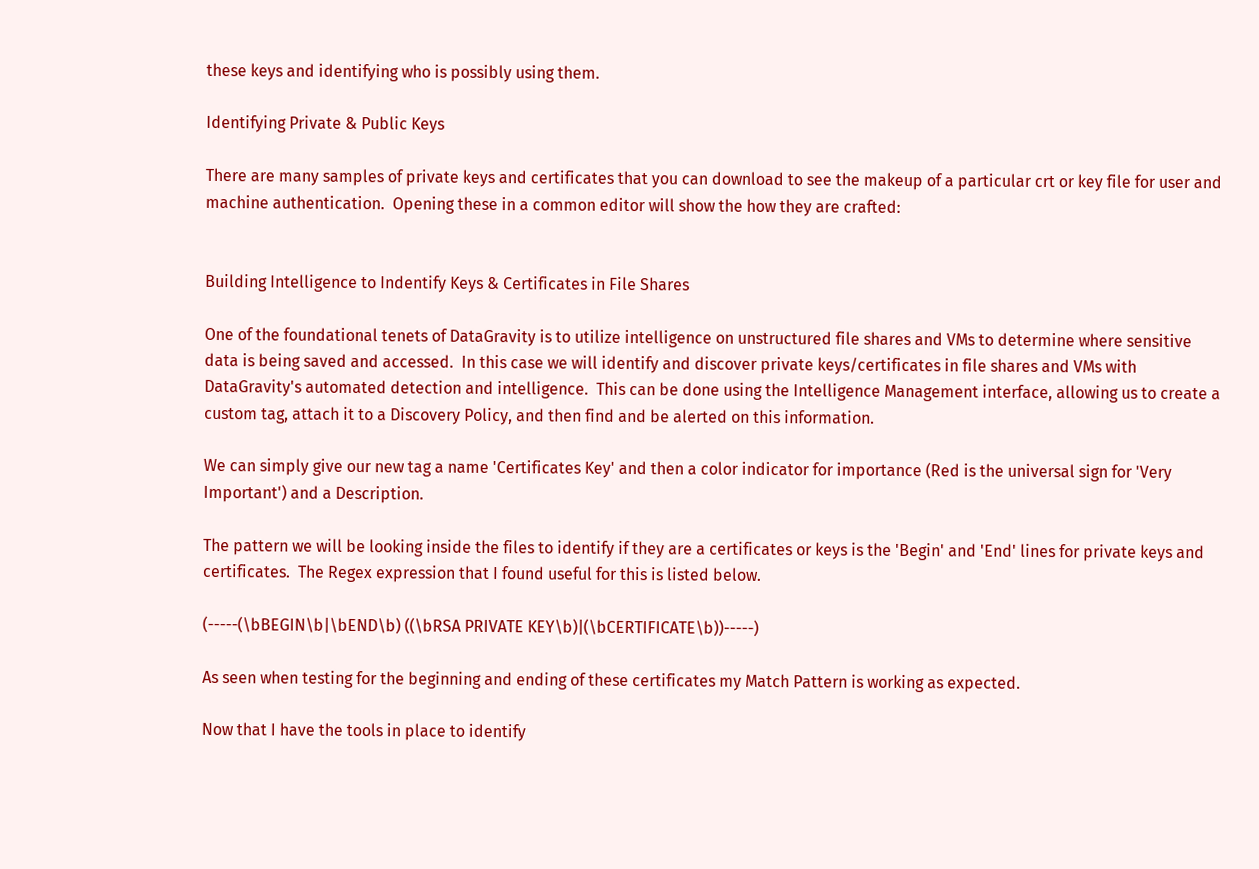these keys and identifying who is possibly using them.

Identifying Private & Public Keys

There are many samples of private keys and certificates that you can download to see the makeup of a particular crt or key file for user and machine authentication.  Opening these in a common editor will show the how they are crafted:


Building Intelligence to Indentify Keys & Certificates in File Shares

One of the foundational tenets of DataGravity is to utilize intelligence on unstructured file shares and VMs to determine where sensitive data is being saved and accessed.  In this case we will identify and discover private keys/certificates in file shares and VMs with DataGravity's automated detection and intelligence.  This can be done using the Intelligence Management interface, allowing us to create a custom tag, attach it to a Discovery Policy, and then find and be alerted on this information.

We can simply give our new tag a name 'Certificates Key' and then a color indicator for importance (Red is the universal sign for 'Very Important') and a Description.

The pattern we will be looking inside the files to identify if they are a certificates or keys is the 'Begin' and 'End' lines for private keys and certificates.  The Regex expression that I found useful for this is listed below.

(-----(\bBEGIN\b|\bEND\b) ((\bRSA PRIVATE KEY\b)|(\bCERTIFICATE\b))-----)

As seen when testing for the beginning and ending of these certificates my Match Pattern is working as expected.

Now that I have the tools in place to identify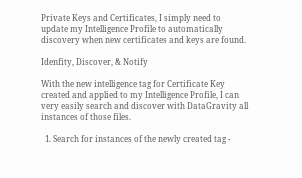Private Keys and Certificates, I simply need to update my Intelligence Profile to automatically discovery when new certificates and keys are found.

Idenfity, Discover, & Notify

With the new intelligence tag for Certificate Key created and applied to my Intelligence Profile, I can very easily search and discover with DataGravity all instances of those files.

  1. Search for instances of the newly created tag -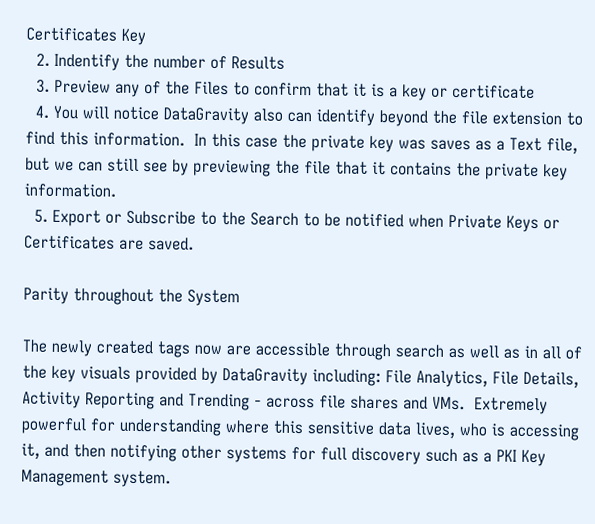Certificates Key
  2. Indentify the number of Results
  3. Preview any of the Files to confirm that it is a key or certificate
  4. You will notice DataGravity also can identify beyond the file extension to find this information.  In this case the private key was saves as a Text file, but we can still see by previewing the file that it contains the private key information.
  5. Export or Subscribe to the Search to be notified when Private Keys or Certificates are saved.

Parity throughout the System

The newly created tags now are accessible through search as well as in all of the key visuals provided by DataGravity including: File Analytics, File Details, Activity Reporting and Trending - across file shares and VMs.  Extremely powerful for understanding where this sensitive data lives, who is accessing it, and then notifying other systems for full discovery such as a PKI Key Management system.